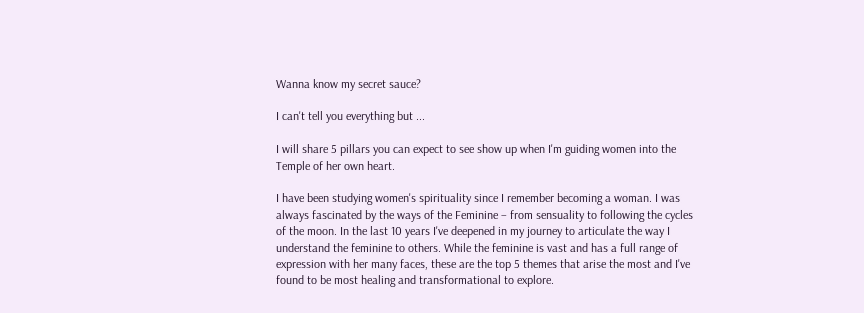Wanna know my secret sauce?

I can't tell you everything but ...

I will share 5 pillars you can expect to see show up when I'm guiding women into the Temple of her own heart.

I have been studying women's spirituality since I remember becoming a woman. I was always fascinated by the ways of the Feminine – from sensuality to following the cycles of the moon. In the last 10 years I've deepened in my journey to articulate the way I understand the feminine to others. While the feminine is vast and has a full range of expression with her many faces, these are the top 5 themes that arise the most and I've found to be most healing and transformational to explore.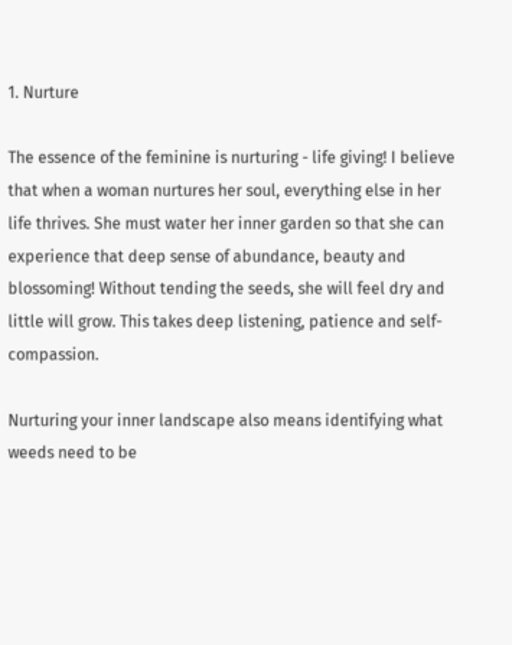1. Nurture

The essence of the feminine is nurturing - life giving! I believe that when a woman nurtures her soul, everything else in her life thrives. She must water her inner garden so that she can experience that deep sense of abundance, beauty and blossoming! Without tending the seeds, she will feel dry and little will grow. This takes deep listening, patience and self-compassion.

Nurturing your inner landscape also means identifying what weeds need to be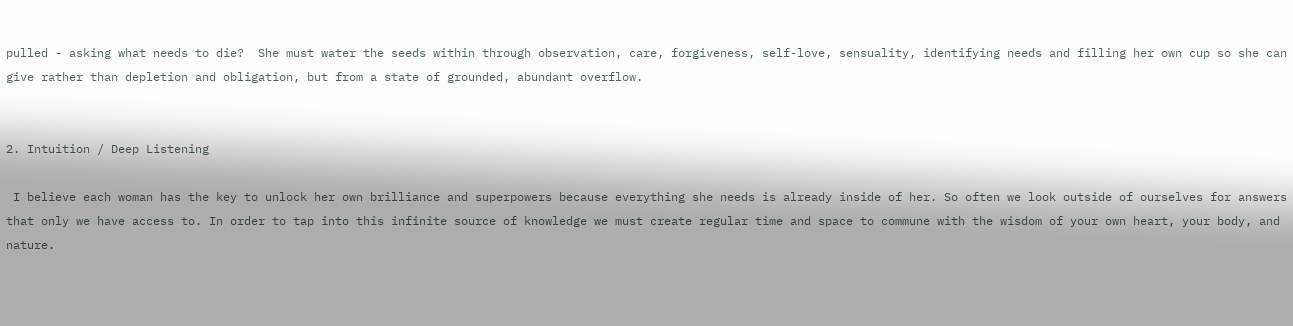pulled - asking what needs to die?  She must water the seeds within through observation, care, forgiveness, self-love, sensuality, identifying needs and filling her own cup so she can give rather than depletion and obligation, but from a state of grounded, abundant overflow.


2. Intuition / Deep Listening

 I believe each woman has the key to unlock her own brilliance and superpowers because everything she needs is already inside of her. So often we look outside of ourselves for answers that only we have access to. In order to tap into this infinite source of knowledge we must create regular time and space to commune with the wisdom of your own heart, your body, and nature.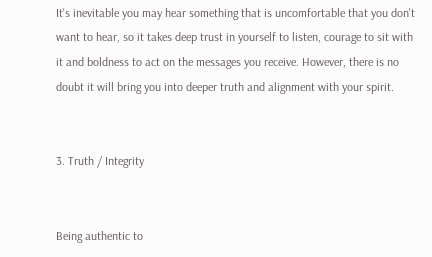It's inevitable you may hear something that is uncomfortable that you don't want to hear, so it takes deep trust in yourself to listen, courage to sit with it and boldness to act on the messages you receive. However, there is no doubt it will bring you into deeper truth and alignment with your spirit.


3. Truth / Integrity


Being authentic to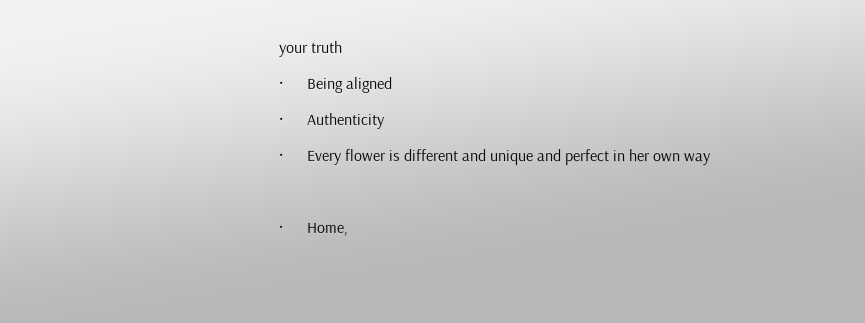your truth

·      Being aligned

·      Authenticity

·      Every flower is different and unique and perfect in her own way



·      Home,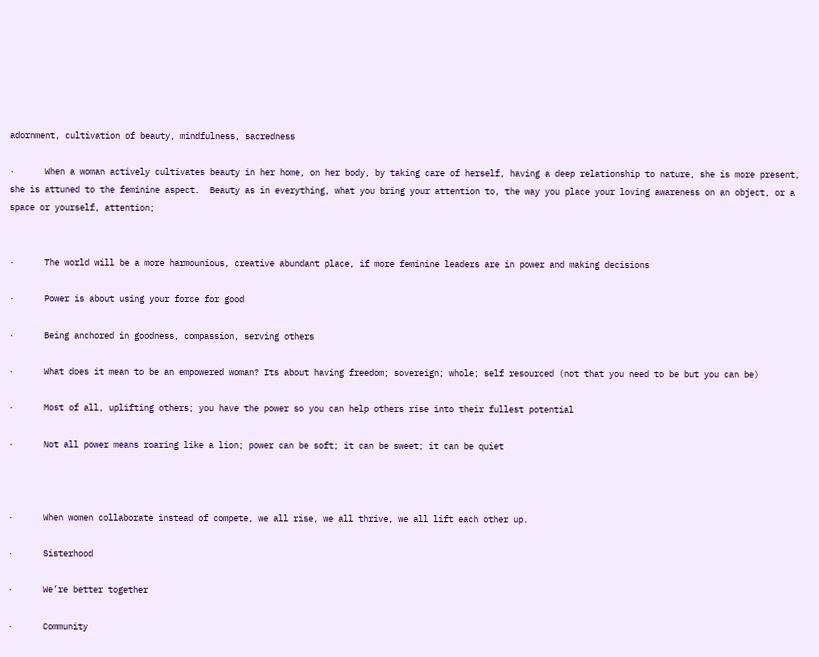adornment, cultivation of beauty, mindfulness, sacredness

·      When a woman actively cultivates beauty in her home, on her body, by taking care of herself, having a deep relationship to nature, she is more present, she is attuned to the feminine aspect.  Beauty as in everything, what you bring your attention to, the way you place your loving awareness on an object, or a space or yourself, attention;


·      The world will be a more harmounious, creative abundant place, if more feminine leaders are in power and making decisions

·      Power is about using your force for good

·      Being anchored in goodness, compassion, serving others

·      What does it mean to be an empowered woman? Its about having freedom; sovereign; whole; self resourced (not that you need to be but you can be)

·      Most of all, uplifting others; you have the power so you can help others rise into their fullest potential

·      Not all power means roaring like a lion; power can be soft; it can be sweet; it can be quiet



·      When women collaborate instead of compete, we all rise, we all thrive, we all lift each other up.

·      Sisterhood

·      We’re better together

·      Community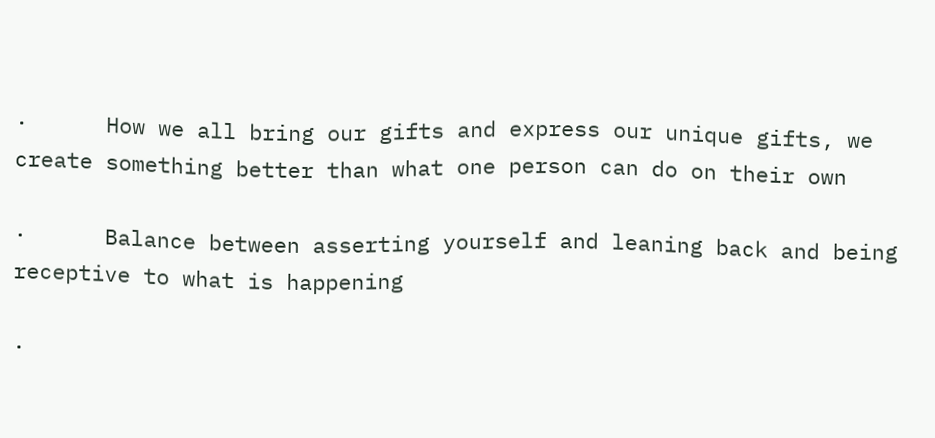·      How we all bring our gifts and express our unique gifts, we create something better than what one person can do on their own

·      Balance between asserting yourself and leaning back and being receptive to what is happening

·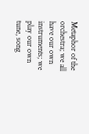Metaphor of the orchestra; we all have our own instruments; we play our own tune, song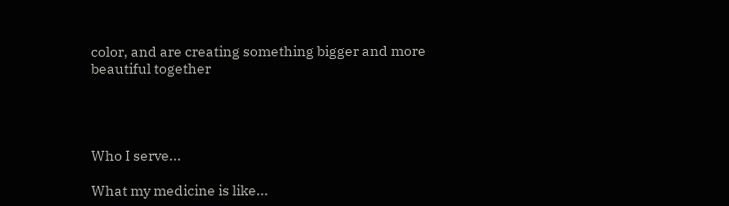color, and are creating something bigger and more beautiful together




Who I serve...

What my medicine is like...